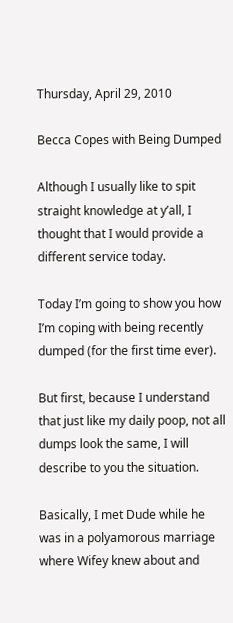Thursday, April 29, 2010

Becca Copes with Being Dumped

Although I usually like to spit straight knowledge at y’all, I thought that I would provide a different service today.

Today I’m going to show you how I’m coping with being recently dumped (for the first time ever).

But first, because I understand that just like my daily poop, not all dumps look the same, I will describe to you the situation.

Basically, I met Dude while he was in a polyamorous marriage where Wifey knew about and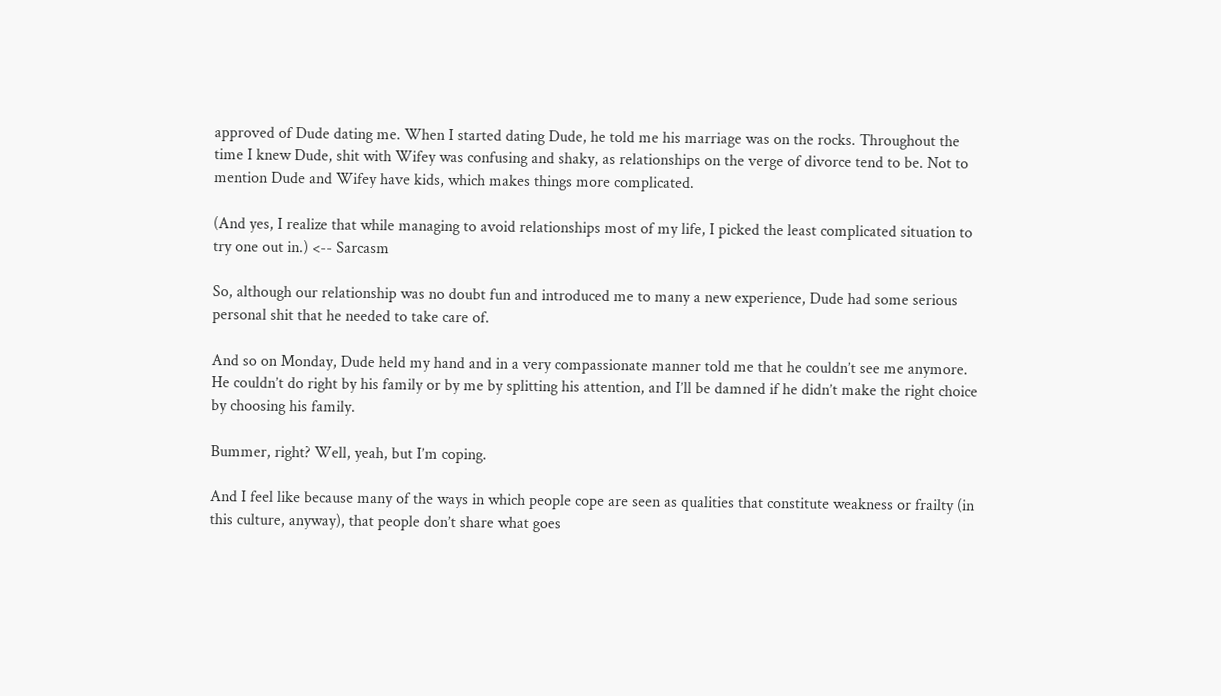approved of Dude dating me. When I started dating Dude, he told me his marriage was on the rocks. Throughout the time I knew Dude, shit with Wifey was confusing and shaky, as relationships on the verge of divorce tend to be. Not to mention Dude and Wifey have kids, which makes things more complicated.

(And yes, I realize that while managing to avoid relationships most of my life, I picked the least complicated situation to try one out in.) <-- Sarcasm

So, although our relationship was no doubt fun and introduced me to many a new experience, Dude had some serious personal shit that he needed to take care of.

And so on Monday, Dude held my hand and in a very compassionate manner told me that he couldn’t see me anymore. He couldn’t do right by his family or by me by splitting his attention, and I’ll be damned if he didn’t make the right choice by choosing his family.

Bummer, right? Well, yeah, but I’m coping.

And I feel like because many of the ways in which people cope are seen as qualities that constitute weakness or frailty (in this culture, anyway), that people don’t share what goes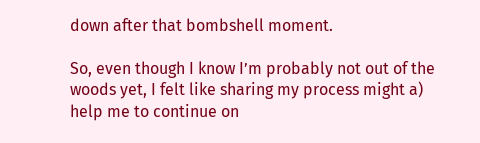down after that bombshell moment.

So, even though I know I’m probably not out of the woods yet, I felt like sharing my process might a) help me to continue on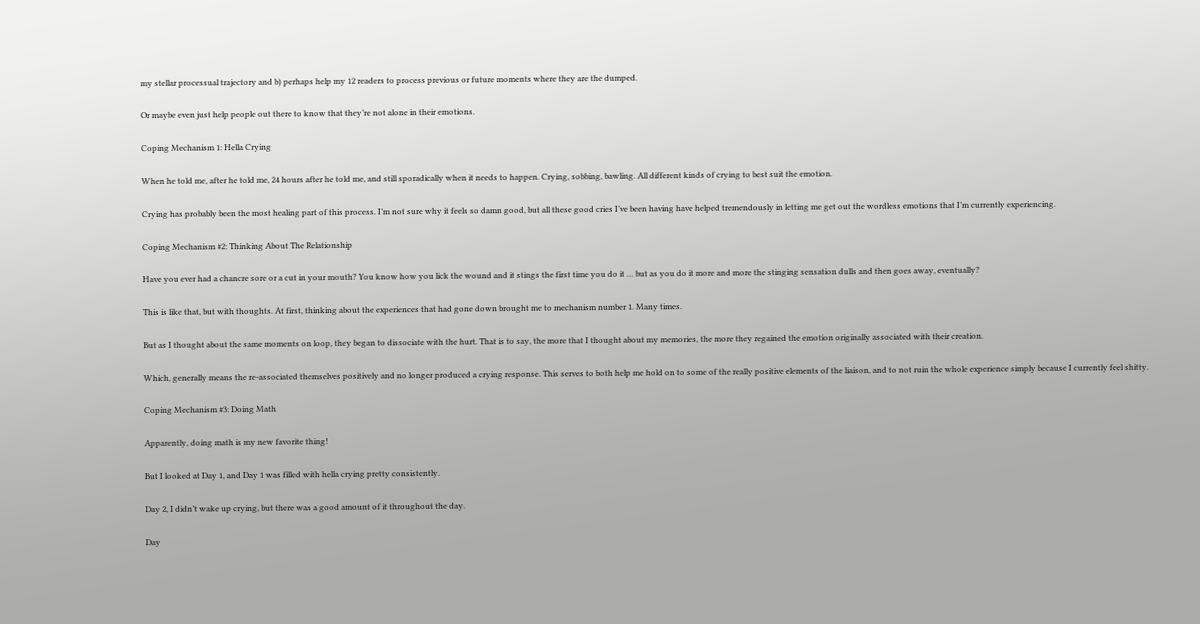my stellar processual trajectory and b) perhaps help my 12 readers to process previous or future moments where they are the dumped.

Or maybe even just help people out there to know that they’re not alone in their emotions.

Coping Mechanism 1: Hella Crying

When he told me, after he told me, 24 hours after he told me, and still sporadically when it needs to happen. Crying, sobbing, bawling. All different kinds of crying to best suit the emotion.

Crying has probably been the most healing part of this process. I’m not sure why it feels so damn good, but all these good cries I’ve been having have helped tremendously in letting me get out the wordless emotions that I’m currently experiencing.

Coping Mechanism #2: Thinking About The Relationship

Have you ever had a chancre sore or a cut in your mouth? You know how you lick the wound and it stings the first time you do it … but as you do it more and more the stinging sensation dulls and then goes away, eventually?

This is like that, but with thoughts. At first, thinking about the experiences that had gone down brought me to mechanism number 1. Many times.

But as I thought about the same moments on loop, they began to dissociate with the hurt. That is to say, the more that I thought about my memories, the more they regained the emotion originally associated with their creation.

Which, generally means the re-associated themselves positively and no longer produced a crying response. This serves to both help me hold on to some of the really positive elements of the liaison, and to not ruin the whole experience simply because I currently feel shitty.

Coping Mechanism #3: Doing Math

Apparently, doing math is my new favorite thing!

But I looked at Day 1, and Day 1 was filled with hella crying pretty consistently.

Day 2, I didn’t wake up crying, but there was a good amount of it throughout the day.

Day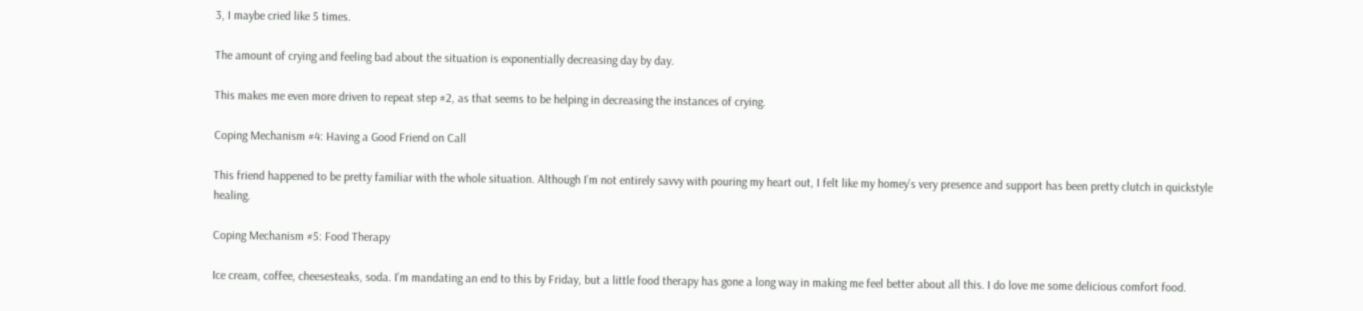3, I maybe cried like 5 times.

The amount of crying and feeling bad about the situation is exponentially decreasing day by day.

This makes me even more driven to repeat step #2, as that seems to be helping in decreasing the instances of crying.

Coping Mechanism #4: Having a Good Friend on Call

This friend happened to be pretty familiar with the whole situation. Although I’m not entirely savvy with pouring my heart out, I felt like my homey’s very presence and support has been pretty clutch in quickstyle healing.

Coping Mechanism #5: Food Therapy

Ice cream, coffee, cheesesteaks, soda. I’m mandating an end to this by Friday, but a little food therapy has gone a long way in making me feel better about all this. I do love me some delicious comfort food.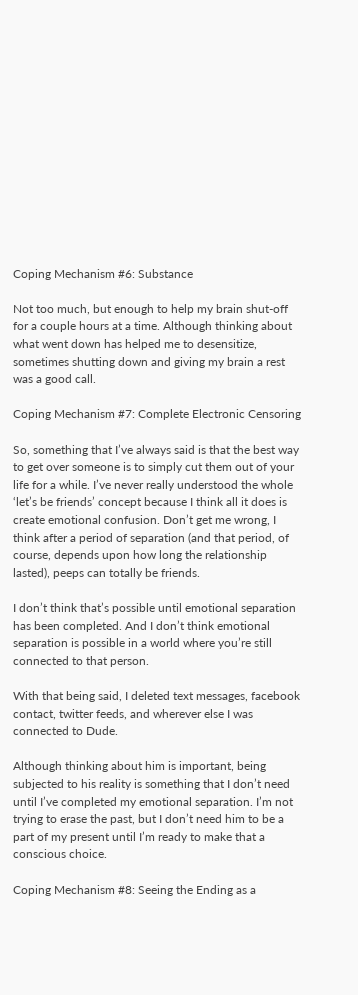Coping Mechanism #6: Substance

Not too much, but enough to help my brain shut-off for a couple hours at a time. Although thinking about what went down has helped me to desensitize, sometimes shutting down and giving my brain a rest was a good call.

Coping Mechanism #7: Complete Electronic Censoring

So, something that I’ve always said is that the best way to get over someone is to simply cut them out of your life for a while. I’ve never really understood the whole ‘let’s be friends’ concept because I think all it does is create emotional confusion. Don’t get me wrong, I think after a period of separation (and that period, of course, depends upon how long the relationship lasted), peeps can totally be friends.

I don’t think that’s possible until emotional separation has been completed. And I don’t think emotional separation is possible in a world where you’re still connected to that person.

With that being said, I deleted text messages, facebook contact, twitter feeds, and wherever else I was connected to Dude.

Although thinking about him is important, being subjected to his reality is something that I don’t need until I’ve completed my emotional separation. I’m not trying to erase the past, but I don’t need him to be a part of my present until I’m ready to make that a conscious choice.

Coping Mechanism #8: Seeing the Ending as a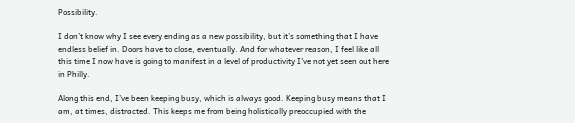Possibility.

I don’t know why I see every ending as a new possibility, but it’s something that I have endless belief in. Doors have to close, eventually. And for whatever reason, I feel like all this time I now have is going to manifest in a level of productivity I’ve not yet seen out here in Philly.

Along this end, I’ve been keeping busy, which is always good. Keeping busy means that I am, at times, distracted. This keeps me from being holistically preoccupied with the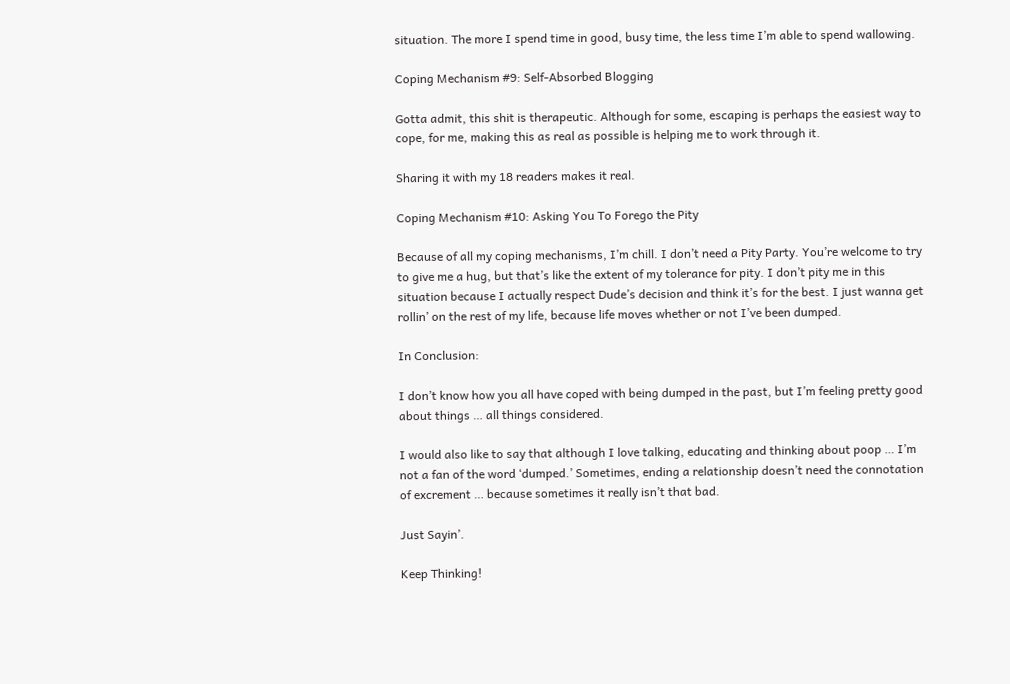situation. The more I spend time in good, busy time, the less time I’m able to spend wallowing.

Coping Mechanism #9: Self-Absorbed Blogging

Gotta admit, this shit is therapeutic. Although for some, escaping is perhaps the easiest way to cope, for me, making this as real as possible is helping me to work through it.

Sharing it with my 18 readers makes it real.

Coping Mechanism #10: Asking You To Forego the Pity

Because of all my coping mechanisms, I’m chill. I don’t need a Pity Party. You’re welcome to try to give me a hug, but that’s like the extent of my tolerance for pity. I don’t pity me in this situation because I actually respect Dude’s decision and think it’s for the best. I just wanna get rollin’ on the rest of my life, because life moves whether or not I’ve been dumped.

In Conclusion:

I don’t know how you all have coped with being dumped in the past, but I’m feeling pretty good about things … all things considered.

I would also like to say that although I love talking, educating and thinking about poop … I’m not a fan of the word ‘dumped.’ Sometimes, ending a relationship doesn’t need the connotation of excrement … because sometimes it really isn’t that bad.

Just Sayin’.

Keep Thinking!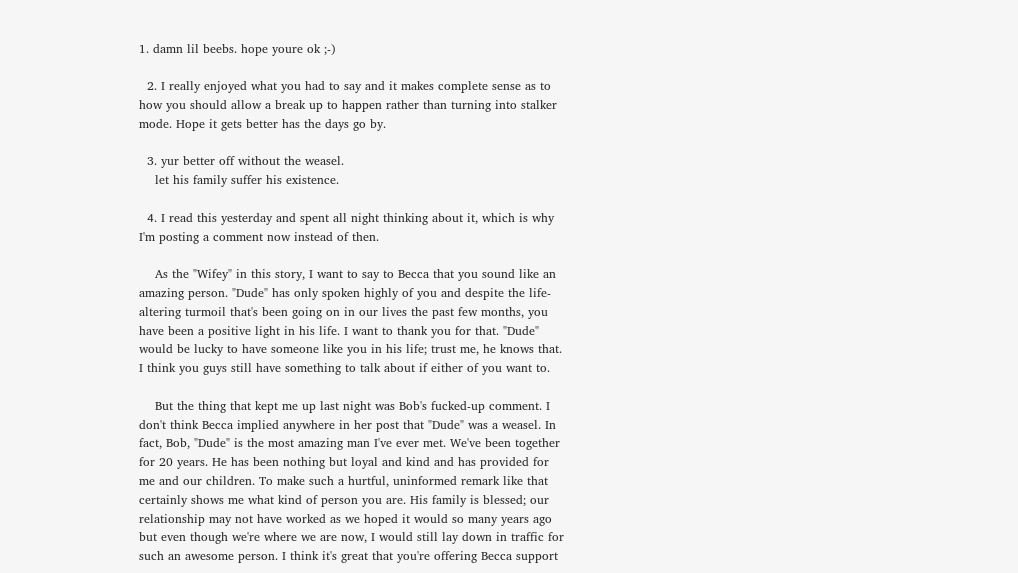1. damn lil beebs. hope youre ok ;-)

  2. I really enjoyed what you had to say and it makes complete sense as to how you should allow a break up to happen rather than turning into stalker mode. Hope it gets better has the days go by.

  3. yur better off without the weasel.
    let his family suffer his existence.

  4. I read this yesterday and spent all night thinking about it, which is why I'm posting a comment now instead of then.

    As the "Wifey" in this story, I want to say to Becca that you sound like an amazing person. "Dude" has only spoken highly of you and despite the life-altering turmoil that's been going on in our lives the past few months, you have been a positive light in his life. I want to thank you for that. "Dude" would be lucky to have someone like you in his life; trust me, he knows that. I think you guys still have something to talk about if either of you want to.

    But the thing that kept me up last night was Bob's fucked-up comment. I don't think Becca implied anywhere in her post that "Dude" was a weasel. In fact, Bob, "Dude" is the most amazing man I've ever met. We've been together for 20 years. He has been nothing but loyal and kind and has provided for me and our children. To make such a hurtful, uninformed remark like that certainly shows me what kind of person you are. His family is blessed; our relationship may not have worked as we hoped it would so many years ago but even though we're where we are now, I would still lay down in traffic for such an awesome person. I think it's great that you're offering Becca support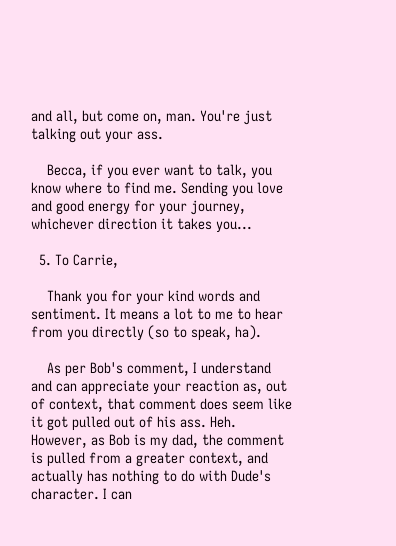and all, but come on, man. You're just talking out your ass.

    Becca, if you ever want to talk, you know where to find me. Sending you love and good energy for your journey, whichever direction it takes you...

  5. To Carrie,

    Thank you for your kind words and sentiment. It means a lot to me to hear from you directly (so to speak, ha).

    As per Bob's comment, I understand and can appreciate your reaction as, out of context, that comment does seem like it got pulled out of his ass. Heh. However, as Bob is my dad, the comment is pulled from a greater context, and actually has nothing to do with Dude's character. I can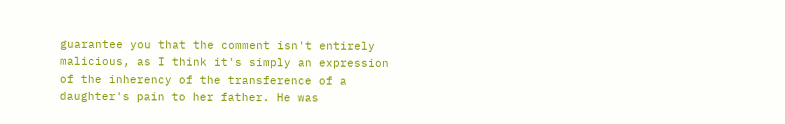guarantee you that the comment isn't entirely malicious, as I think it's simply an expression of the inherency of the transference of a daughter's pain to her father. He was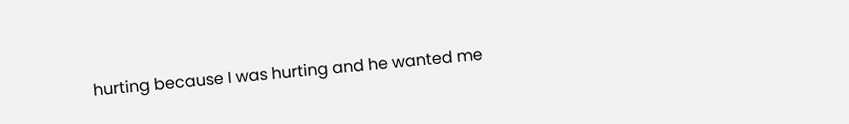hurting because I was hurting and he wanted me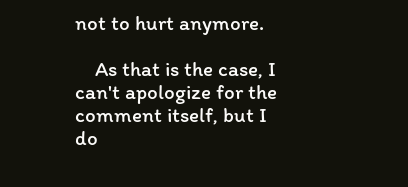not to hurt anymore.

    As that is the case, I can't apologize for the comment itself, but I do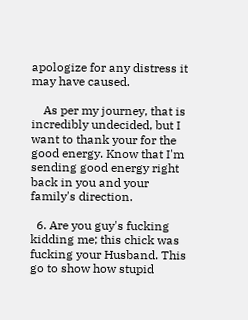apologize for any distress it may have caused.

    As per my journey, that is incredibly undecided, but I want to thank your for the good energy. Know that I'm sending good energy right back in you and your family's direction.

  6. Are you guy's fucking kidding me; this chick was fucking your Husband. This go to show how stupid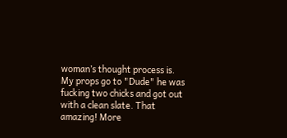woman’s thought process is. My props go to "Dude" he was fucking two chicks and got out with a clean slate. That amazing! More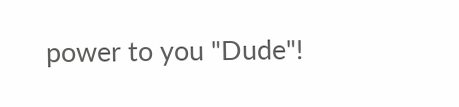power to you "Dude"!